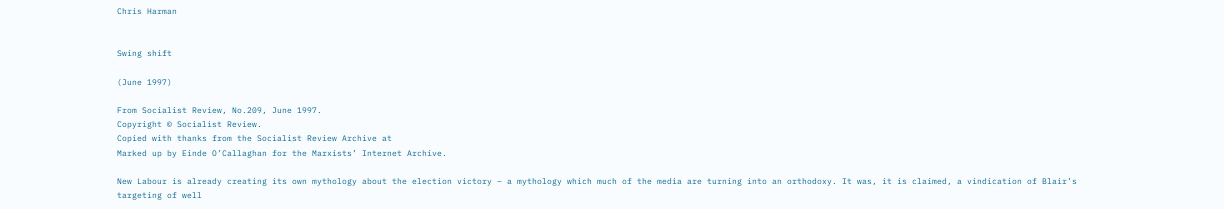Chris Harman


Swing shift

(June 1997)

From Socialist Review, No.209, June 1997.
Copyright © Socialist Review.
Copied with thanks from the Socialist Review Archive at
Marked up by Einde O’Callaghan for the Marxists’ Internet Archive.

New Labour is already creating its own mythology about the election victory – a mythology which much of the media are turning into an orthodoxy. It was, it is claimed, a vindication of Blair’s targeting of well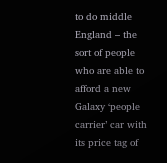to do middle England – the sort of people who are able to afford a new Galaxy ‘people carrier’ car with its price tag of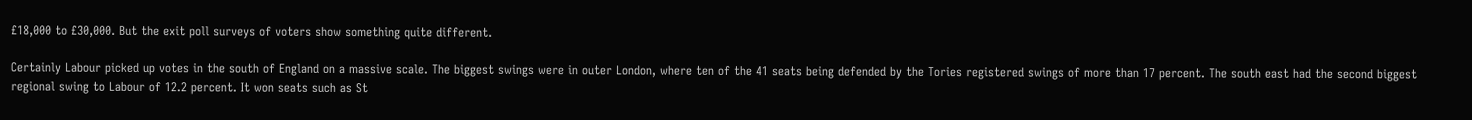£18,000 to £30,000. But the exit poll surveys of voters show something quite different.

Certainly Labour picked up votes in the south of England on a massive scale. The biggest swings were in outer London, where ten of the 41 seats being defended by the Tories registered swings of more than 17 percent. The south east had the second biggest regional swing to Labour of 12.2 percent. It won seats such as St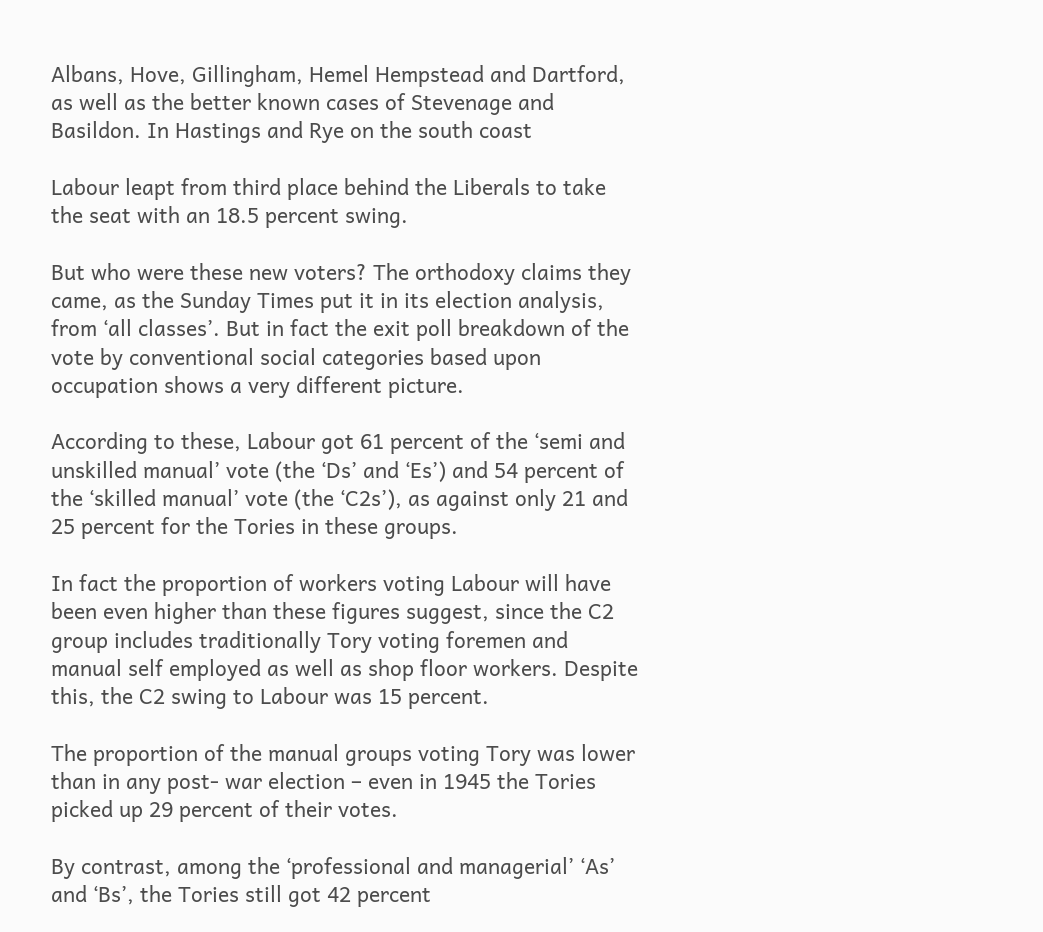Albans, Hove, Gillingham, Hemel Hempstead and Dartford, as well as the better known cases of Stevenage and Basildon. In Hastings and Rye on the south coast

Labour leapt from third place behind the Liberals to take the seat with an 18.5 percent swing.

But who were these new voters? The orthodoxy claims they came, as the Sunday Times put it in its election analysis, from ‘all classes’. But in fact the exit poll breakdown of the vote by conventional social categories based upon occupation shows a very different picture.

According to these, Labour got 61 percent of the ‘semi and unskilled manual’ vote (the ‘Ds’ and ‘Es’) and 54 percent of the ‘skilled manual’ vote (the ‘C2s’), as against only 21 and 25 percent for the Tories in these groups.

In fact the proportion of workers voting Labour will have been even higher than these figures suggest, since the C2 group includes traditionally Tory voting foremen and manual self employed as well as shop floor workers. Despite this, the C2 swing to Labour was 15 percent.

The proportion of the manual groups voting Tory was lower than in any post- war election – even in 1945 the Tories picked up 29 percent of their votes.

By contrast, among the ‘professional and managerial’ ‘As’ and ‘Bs’, the Tories still got 42 percent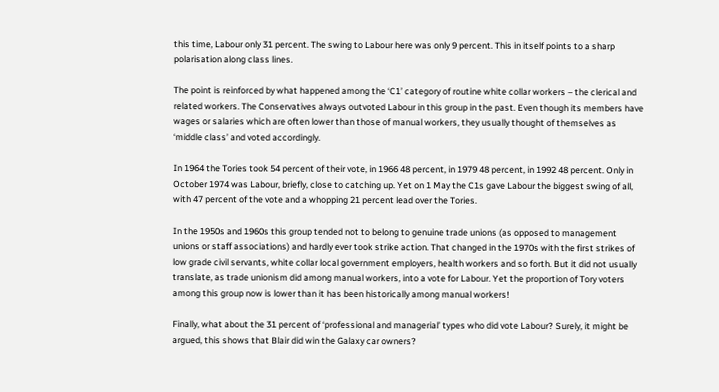this time, Labour only 31 percent. The swing to Labour here was only 9 percent. This in itself points to a sharp polarisation along class lines.

The point is reinforced by what happened among the ‘C1’ category of routine white collar workers – the clerical and related workers. The Conservatives always outvoted Labour in this group in the past. Even though its members have wages or salaries which are often lower than those of manual workers, they usually thought of themselves as ‘middle class’ and voted accordingly.

In 1964 the Tories took 54 percent of their vote, in 1966 48 percent, in 1979 48 percent, in 1992 48 percent. Only in October 1974 was Labour, briefly, close to catching up. Yet on 1 May the C1s gave Labour the biggest swing of all, with 47 percent of the vote and a whopping 21 percent lead over the Tories.

In the 1950s and 1960s this group tended not to belong to genuine trade unions (as opposed to management unions or staff associations) and hardly ever took strike action. That changed in the 1970s with the first strikes of low grade civil servants, white collar local government employers, health workers and so forth. But it did not usually translate, as trade unionism did among manual workers, into a vote for Labour. Yet the proportion of Tory voters among this group now is lower than it has been historically among manual workers!

Finally, what about the 31 percent of ‘professional and managerial’ types who did vote Labour? Surely, it might be argued, this shows that Blair did win the Galaxy car owners?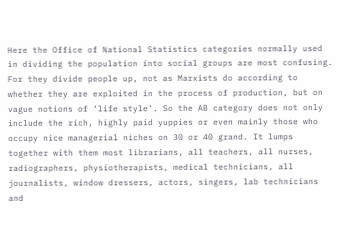Here the Office of National Statistics categories normally used in dividing the population into social groups are most confusing. For they divide people up, not as Marxists do according to whether they are exploited in the process of production, but on vague notions of ‘life style’. So the AB category does not only include the rich, highly paid yuppies or even mainly those who occupy nice managerial niches on 30 or 40 grand. It lumps together with them most librarians, all teachers, all nurses, radiographers, physiotherapists, medical technicians, all journalists, window dressers, actors, singers, lab technicians and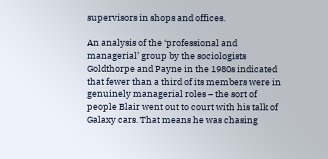supervisors in shops and offices.

An analysis of the ‘professional and managerial’ group by the sociologists Goldthorpe and Payne in the 1980s indicated that fewer than a third of its members were in genuinely managerial roles – the sort of people Blair went out to court with his talk of Galaxy cars. That means he was chasing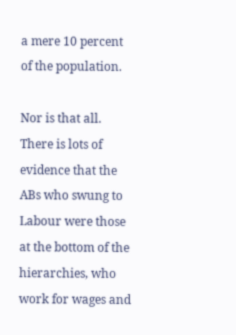a mere 10 percent of the population.

Nor is that all. There is lots of evidence that the ABs who swung to Labour were those at the bottom of the hierarchies, who work for wages and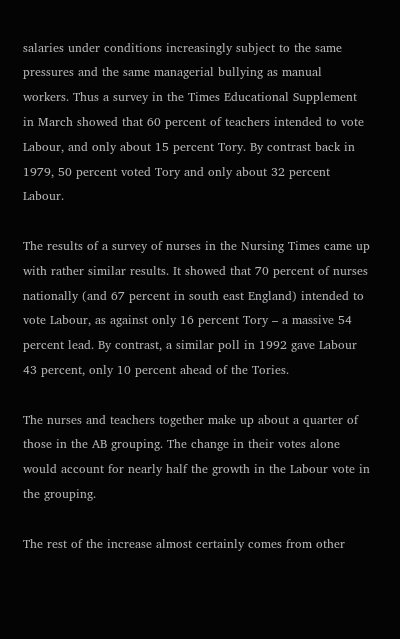salaries under conditions increasingly subject to the same pressures and the same managerial bullying as manual workers. Thus a survey in the Times Educational Supplement in March showed that 60 percent of teachers intended to vote Labour, and only about 15 percent Tory. By contrast back in 1979, 50 percent voted Tory and only about 32 percent Labour.

The results of a survey of nurses in the Nursing Times came up with rather similar results. It showed that 70 percent of nurses nationally (and 67 percent in south east England) intended to vote Labour, as against only 16 percent Tory – a massive 54 percent lead. By contrast, a similar poll in 1992 gave Labour 43 percent, only 10 percent ahead of the Tories.

The nurses and teachers together make up about a quarter of those in the AB grouping. The change in their votes alone would account for nearly half the growth in the Labour vote in the grouping.

The rest of the increase almost certainly comes from other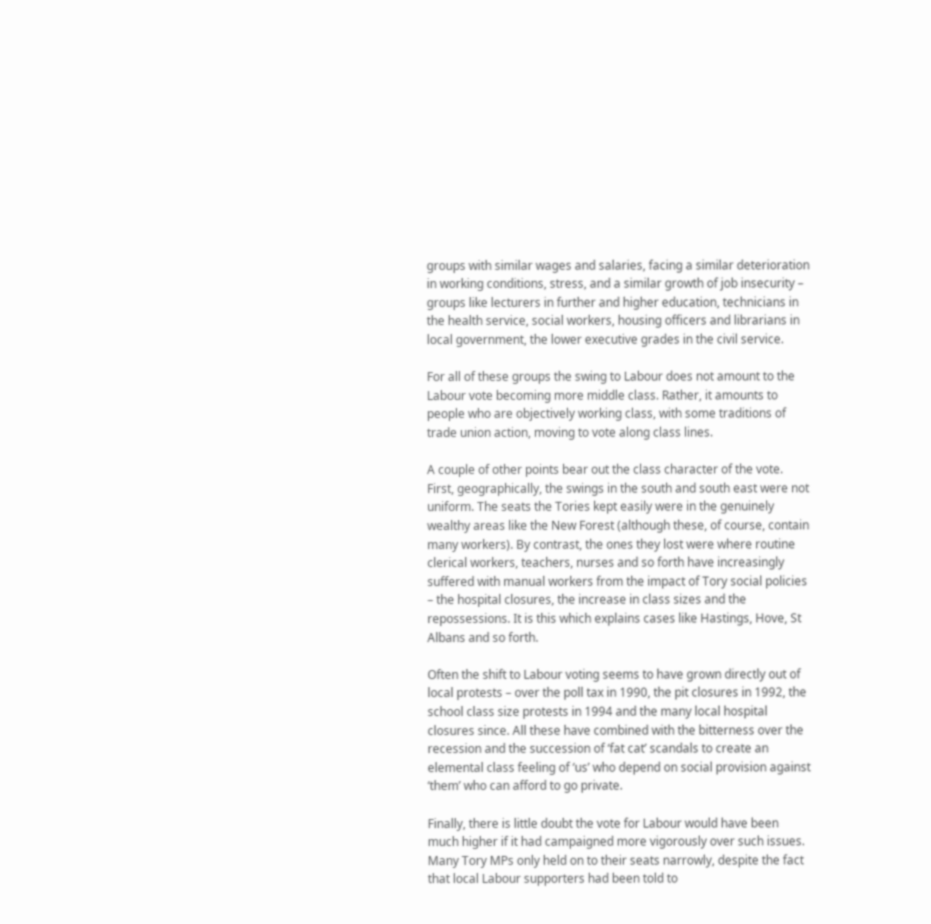groups with similar wages and salaries, facing a similar deterioration in working conditions, stress, and a similar growth of job insecurity – groups like lecturers in further and higher education, technicians in the health service, social workers, housing officers and librarians in local government, the lower executive grades in the civil service.

For all of these groups the swing to Labour does not amount to the Labour vote becoming more middle class. Rather, it amounts to people who are objectively working class, with some traditions of trade union action, moving to vote along class lines.

A couple of other points bear out the class character of the vote. First, geographically, the swings in the south and south east were not uniform. The seats the Tories kept easily were in the genuinely wealthy areas like the New Forest (although these, of course, contain many workers). By contrast, the ones they lost were where routine clerical workers, teachers, nurses and so forth have increasingly suffered with manual workers from the impact of Tory social policies – the hospital closures, the increase in class sizes and the repossessions. It is this which explains cases like Hastings, Hove, St Albans and so forth.

Often the shift to Labour voting seems to have grown directly out of local protests – over the poll tax in 1990, the pit closures in 1992, the school class size protests in 1994 and the many local hospital closures since. All these have combined with the bitterness over the recession and the succession of ‘fat cat’ scandals to create an elemental class feeling of ‘us’ who depend on social provision against ‘them’ who can afford to go private.

Finally, there is little doubt the vote for Labour would have been much higher if it had campaigned more vigorously over such issues. Many Tory MPs only held on to their seats narrowly, despite the fact that local Labour supporters had been told to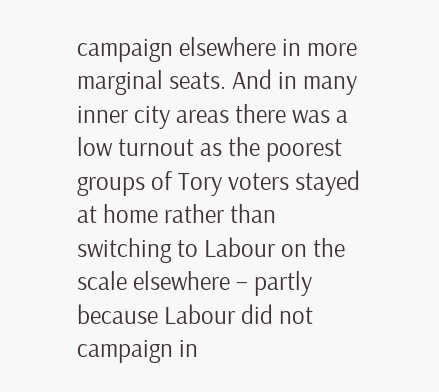campaign elsewhere in more marginal seats. And in many inner city areas there was a low turnout as the poorest groups of Tory voters stayed at home rather than switching to Labour on the scale elsewhere – partly because Labour did not campaign in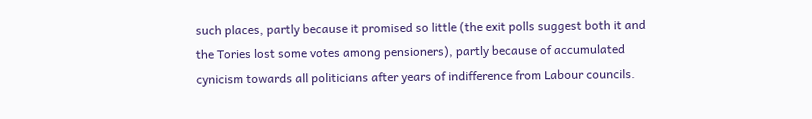such places, partly because it promised so little (the exit polls suggest both it and the Tories lost some votes among pensioners), partly because of accumulated cynicism towards all politicians after years of indifference from Labour councils.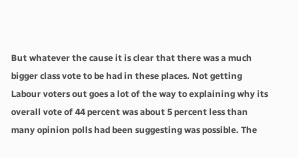But whatever the cause it is clear that there was a much bigger class vote to be had in these places. Not getting Labour voters out goes a lot of the way to explaining why its overall vote of 44 percent was about 5 percent less than many opinion polls had been suggesting was possible. The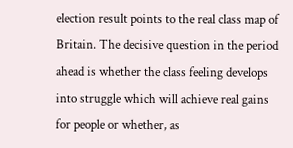election result points to the real class map of Britain. The decisive question in the period ahead is whether the class feeling develops into struggle which will achieve real gains for people or whether, as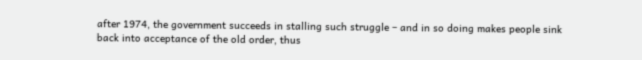after 1974, the government succeeds in stalling such struggle – and in so doing makes people sink back into acceptance of the old order, thus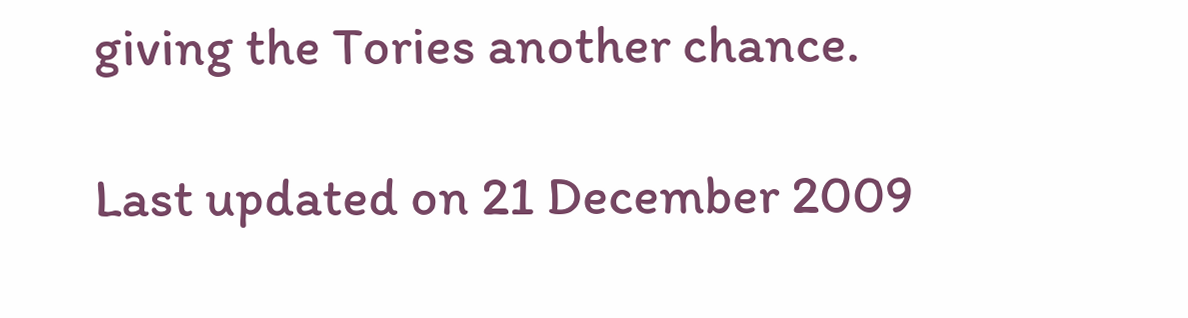giving the Tories another chance.

Last updated on 21 December 2009